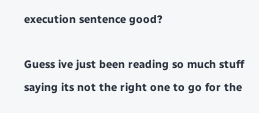execution sentence good?

Guess ive just been reading so much stuff saying its not the right one to go for the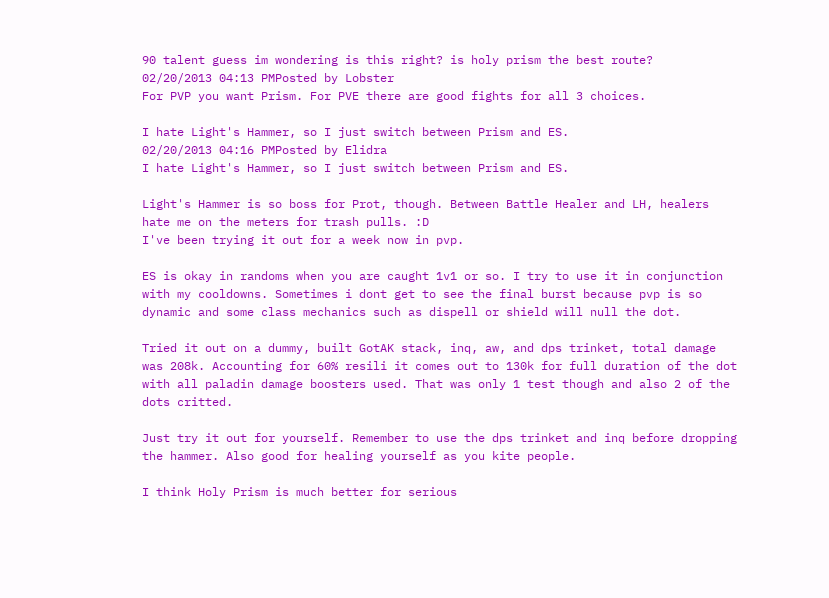90 talent guess im wondering is this right? is holy prism the best route?
02/20/2013 04:13 PMPosted by Lobster
For PVP you want Prism. For PVE there are good fights for all 3 choices.

I hate Light's Hammer, so I just switch between Prism and ES.
02/20/2013 04:16 PMPosted by Elidra
I hate Light's Hammer, so I just switch between Prism and ES.

Light's Hammer is so boss for Prot, though. Between Battle Healer and LH, healers hate me on the meters for trash pulls. :D
I've been trying it out for a week now in pvp.

ES is okay in randoms when you are caught 1v1 or so. I try to use it in conjunction with my cooldowns. Sometimes i dont get to see the final burst because pvp is so dynamic and some class mechanics such as dispell or shield will null the dot.

Tried it out on a dummy, built GotAK stack, inq, aw, and dps trinket, total damage was 208k. Accounting for 60% resili it comes out to 130k for full duration of the dot with all paladin damage boosters used. That was only 1 test though and also 2 of the dots critted.

Just try it out for yourself. Remember to use the dps trinket and inq before dropping the hammer. Also good for healing yourself as you kite people.

I think Holy Prism is much better for serious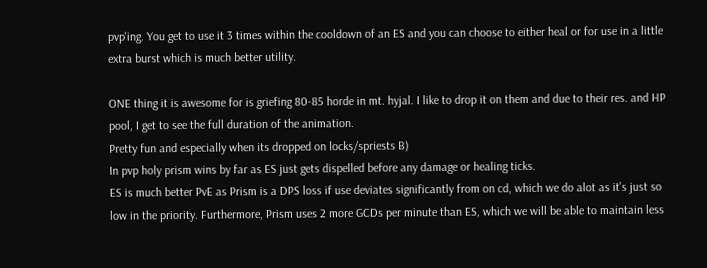pvp'ing. You get to use it 3 times within the cooldown of an ES and you can choose to either heal or for use in a little extra burst which is much better utility.

ONE thing it is awesome for is griefing 80-85 horde in mt. hyjal. I like to drop it on them and due to their res. and HP pool, I get to see the full duration of the animation.
Pretty fun and especially when its dropped on locks/spriests B)
In pvp holy prism wins by far as ES just gets dispelled before any damage or healing ticks.
ES is much better PvE as Prism is a DPS loss if use deviates significantly from on cd, which we do alot as it's just so low in the priority. Furthermore, Prism uses 2 more GCDs per minute than ES, which we will be able to maintain less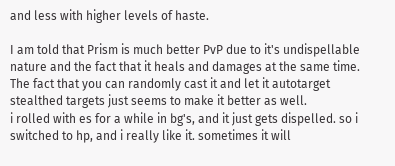and less with higher levels of haste.

I am told that Prism is much better PvP due to it's undispellable nature and the fact that it heals and damages at the same time. The fact that you can randomly cast it and let it autotarget stealthed targets just seems to make it better as well.
i rolled with es for a while in bg's, and it just gets dispelled. so i switched to hp, and i really like it. sometimes it will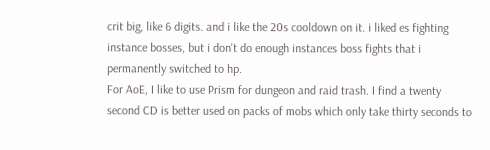crit big, like 6 digits. and i like the 20s cooldown on it. i liked es fighting instance bosses, but i don't do enough instances boss fights that i permanently switched to hp.
For AoE, I like to use Prism for dungeon and raid trash. I find a twenty second CD is better used on packs of mobs which only take thirty seconds to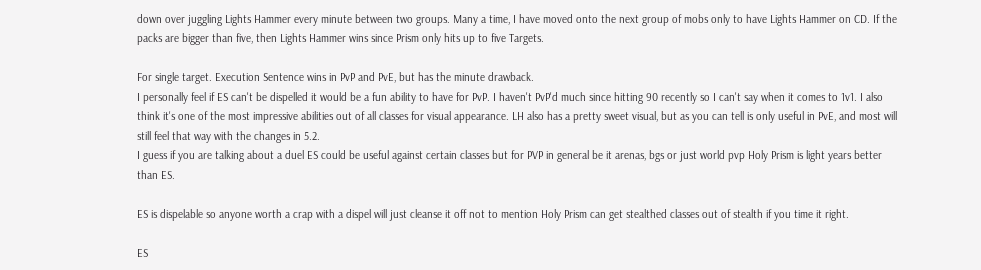down over juggling Lights Hammer every minute between two groups. Many a time, I have moved onto the next group of mobs only to have Lights Hammer on CD. If the packs are bigger than five, then Lights Hammer wins since Prism only hits up to five Targets.

For single target. Execution Sentence wins in PvP and PvE, but has the minute drawback.
I personally feel if ES can't be dispelled it would be a fun ability to have for PvP. I haven't PvP'd much since hitting 90 recently so I can't say when it comes to 1v1. I also think it's one of the most impressive abilities out of all classes for visual appearance. LH also has a pretty sweet visual, but as you can tell is only useful in PvE, and most will still feel that way with the changes in 5.2.
I guess if you are talking about a duel ES could be useful against certain classes but for PVP in general be it arenas, bgs or just world pvp Holy Prism is light years better than ES.

ES is dispelable so anyone worth a crap with a dispel will just cleanse it off not to mention Holy Prism can get stealthed classes out of stealth if you time it right.

ES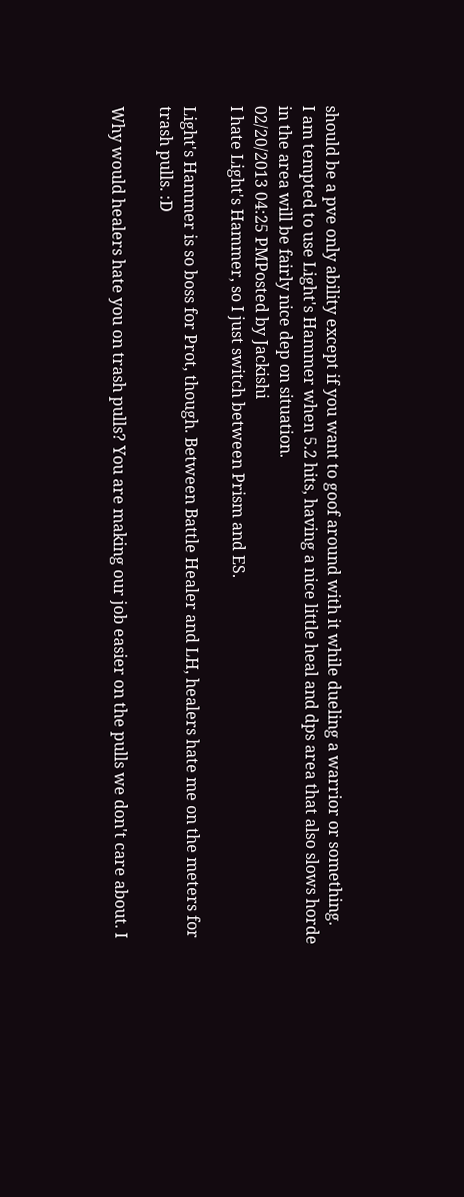should be a pve only ability except if you want to goof around with it while dueling a warrior or something.
I am tempted to use Light's Hammer when 5.2 hits, having a nice little heal and dps area that also slows horde in the area will be fairly nice dep on situation.
02/20/2013 04:25 PMPosted by Jackishi
I hate Light's Hammer, so I just switch between Prism and ES.

Light's Hammer is so boss for Prot, though. Between Battle Healer and LH, healers hate me on the meters for trash pulls. :D

Why would healers hate you on trash pulls? You are making our job easier on the pulls we don't care about. I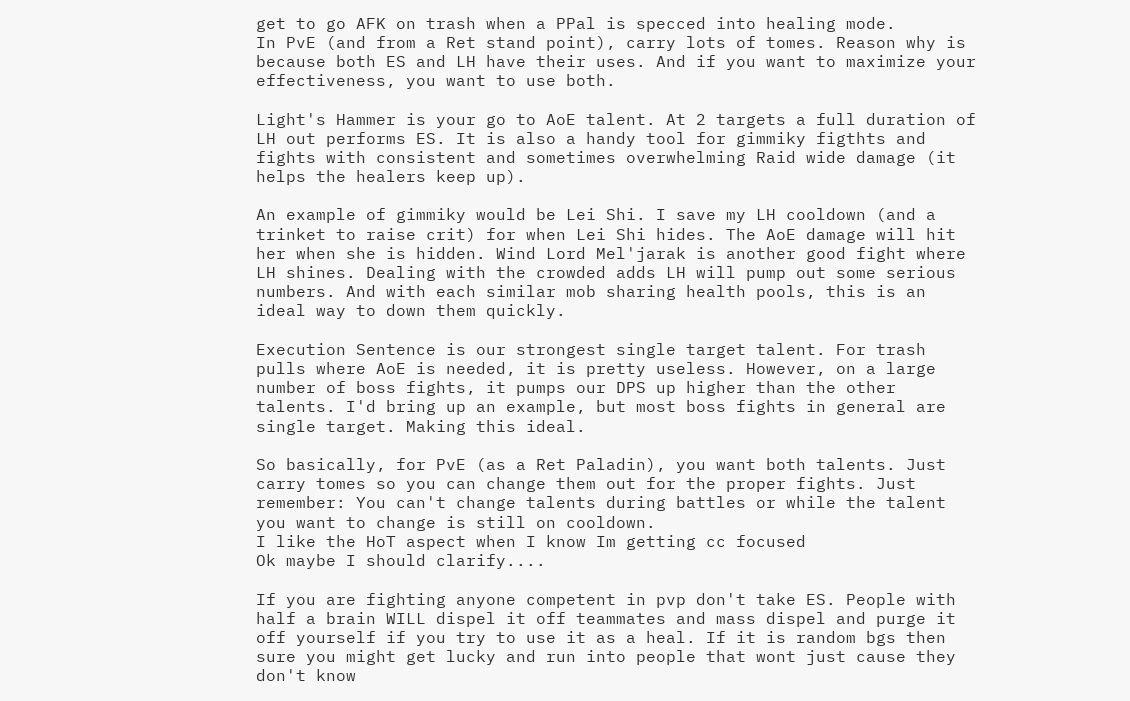get to go AFK on trash when a PPal is specced into healing mode.
In PvE (and from a Ret stand point), carry lots of tomes. Reason why is because both ES and LH have their uses. And if you want to maximize your effectiveness, you want to use both.

Light's Hammer is your go to AoE talent. At 2 targets a full duration of LH out performs ES. It is also a handy tool for gimmiky figthts and fights with consistent and sometimes overwhelming Raid wide damage (it helps the healers keep up).

An example of gimmiky would be Lei Shi. I save my LH cooldown (and a trinket to raise crit) for when Lei Shi hides. The AoE damage will hit her when she is hidden. Wind Lord Mel'jarak is another good fight where LH shines. Dealing with the crowded adds LH will pump out some serious numbers. And with each similar mob sharing health pools, this is an ideal way to down them quickly.

Execution Sentence is our strongest single target talent. For trash pulls where AoE is needed, it is pretty useless. However, on a large number of boss fights, it pumps our DPS up higher than the other talents. I'd bring up an example, but most boss fights in general are single target. Making this ideal.

So basically, for PvE (as a Ret Paladin), you want both talents. Just carry tomes so you can change them out for the proper fights. Just remember: You can't change talents during battles or while the talent you want to change is still on cooldown.
I like the HoT aspect when I know Im getting cc focused
Ok maybe I should clarify....

If you are fighting anyone competent in pvp don't take ES. People with half a brain WILL dispel it off teammates and mass dispel and purge it off yourself if you try to use it as a heal. If it is random bgs then sure you might get lucky and run into people that wont just cause they don't know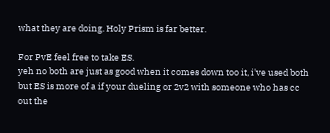what they are doing. Holy Prism is far better.

For PvE feel free to take ES.
yeh no both are just as good when it comes down too it, i've used both but ES is more of a if your dueling or 2v2 with someone who has cc out the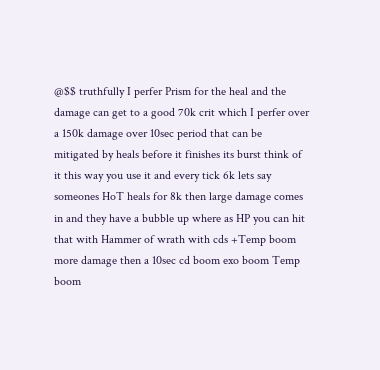@$$ truthfully I perfer Prism for the heal and the damage can get to a good 70k crit which I perfer over a 150k damage over 10sec period that can be mitigated by heals before it finishes its burst think of it this way you use it and every tick 6k lets say someones HoT heals for 8k then large damage comes in and they have a bubble up where as HP you can hit that with Hammer of wrath with cds +Temp boom more damage then a 10sec cd boom exo boom Temp boom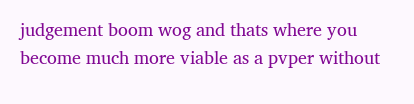judgement boom wog and thats where you become much more viable as a pvper without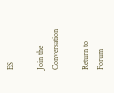ES

Join the Conversation

Return to Forum